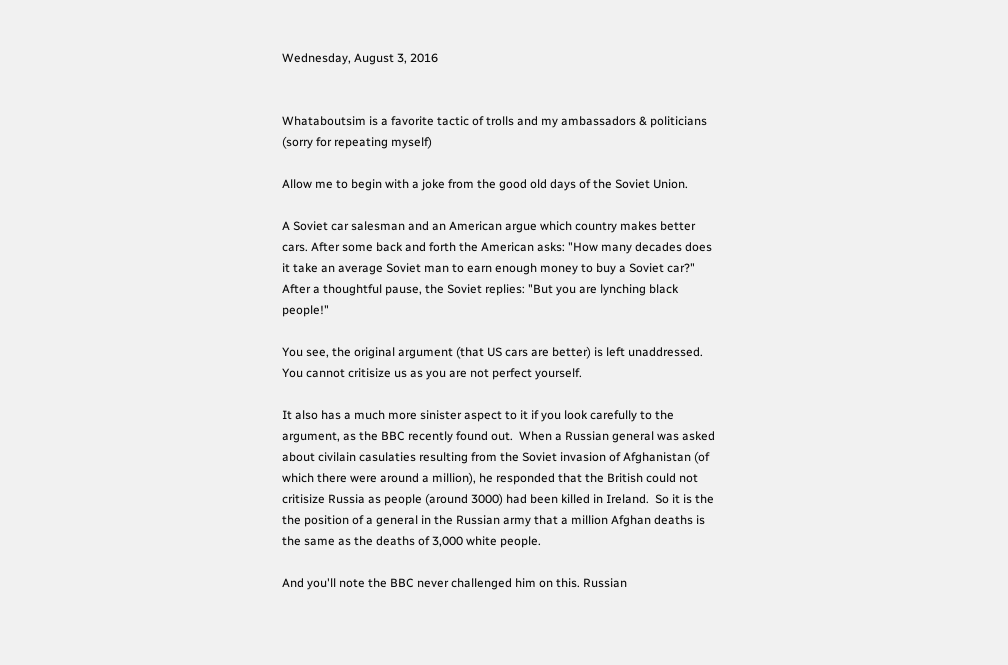Wednesday, August 3, 2016


Whataboutsim is a favorite tactic of trolls and my ambassadors & politicians (sorry for repeating myself)

Allow me to begin with a joke from the good old days of the Soviet Union.

A Soviet car salesman and an American argue which country makes better cars. After some back and forth the American asks: "How many decades does it take an average Soviet man to earn enough money to buy a Soviet car?" After a thoughtful pause, the Soviet replies: "But you are lynching black people!"

You see, the original argument (that US cars are better) is left unaddressed. You cannot critisize us as you are not perfect yourself.

It also has a much more sinister aspect to it if you look carefully to the argument, as the BBC recently found out.  When a Russian general was asked about civilain casulaties resulting from the Soviet invasion of Afghanistan (of which there were around a million), he responded that the British could not critisize Russia as people (around 3000) had been killed in Ireland.  So it is the the position of a general in the Russian army that a million Afghan deaths is the same as the deaths of 3,000 white people.

And you'll note the BBC never challenged him on this. Russian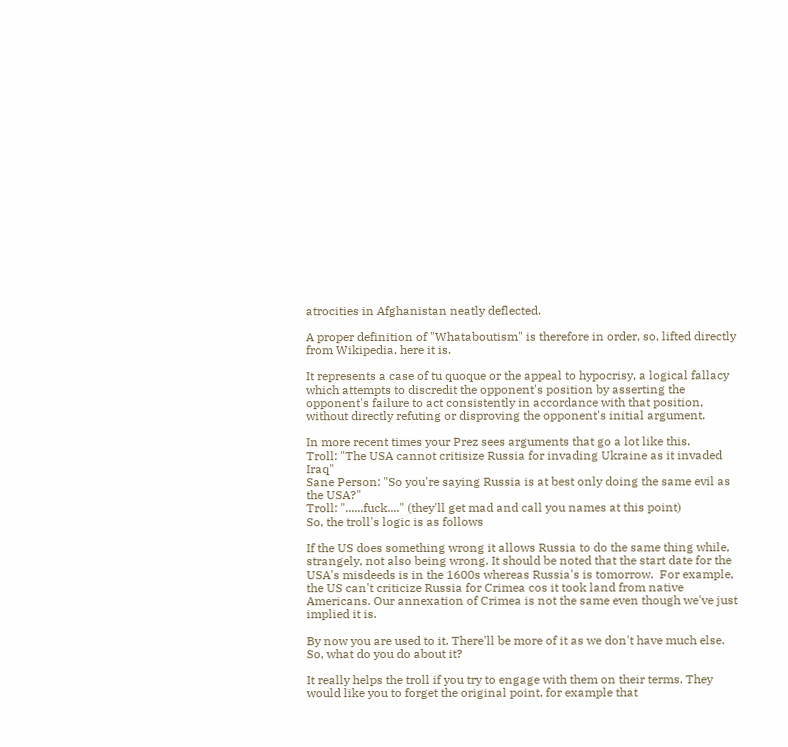atrocities in Afghanistan neatly deflected.

A proper definition of "Whataboutism" is therefore in order, so, lifted directly from Wikipedia, here it is.

It represents a case of tu quoque or the appeal to hypocrisy, a logical fallacy which attempts to discredit the opponent's position by asserting the opponent's failure to act consistently in accordance with that position, without directly refuting or disproving the opponent's initial argument.

In more recent times your Prez sees arguments that go a lot like this.
Troll: "The USA cannot critisize Russia for invading Ukraine as it invaded Iraq"
Sane Person: "So you're saying Russia is at best only doing the same evil as the USA?"
Troll: "......fuck...." (they'll get mad and call you names at this point)
So, the troll's logic is as follows

If the US does something wrong it allows Russia to do the same thing while, strangely, not also being wrong. It should be noted that the start date for the USA's misdeeds is in the 1600s whereas Russia's is tomorrow.  For example, the US can't criticize Russia for Crimea cos it took land from native Americans. Our annexation of Crimea is not the same even though we've just implied it is.

By now you are used to it. There'll be more of it as we don't have much else. So, what do you do about it?

It really helps the troll if you try to engage with them on their terms. They would like you to forget the original point, for example that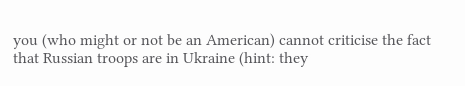you (who might or not be an American) cannot criticise the fact that Russian troops are in Ukraine (hint: they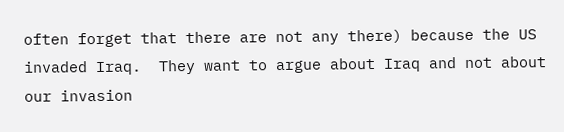often forget that there are not any there) because the US invaded Iraq.  They want to argue about Iraq and not about our invasion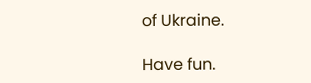of Ukraine.

Have fun.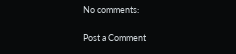No comments:

Post a Comment